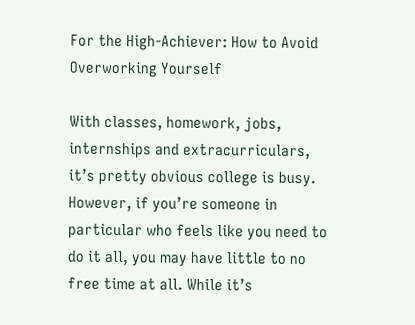For the High-Achiever: How to Avoid Overworking Yourself

With classes, homework, jobs, internships and extracurriculars, it’s pretty obvious college is busy. However, if you’re someone in particular who feels like you need to do it all, you may have little to no free time at all. While it’s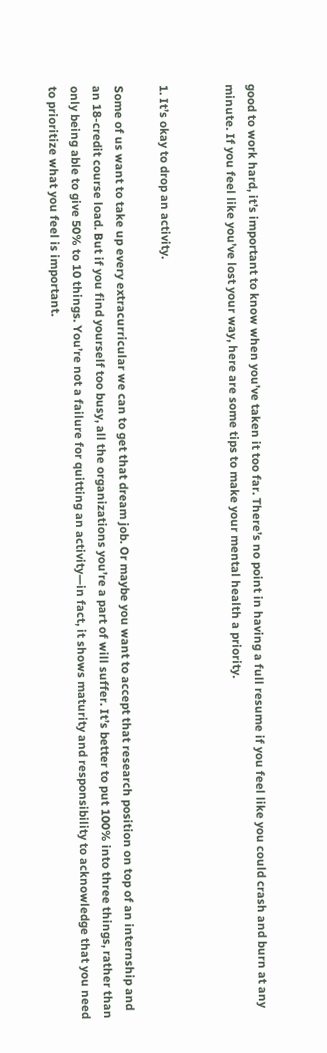good to work hard, it’s important to know when you’ve taken it too far. There’s no point in having a full resume if you feel like you could crash and burn at any minute. If you feel like you’ve lost your way, here are some tips to make your mental health a priority.


1. It’s okay to drop an activity.

Some of us want to take up every extracurricular we can to get that dream job. Or maybe you want to accept that research position on top of an internship and an 18-credit course load. But if you find yourself too busy, all the organizations you’re a part of will suffer. It’s better to put 100% into three things, rather than only being able to give 50% to 10 things. You’re not a failure for quitting an activity—in fact, it shows maturity and responsibility to acknowledge that you need to prioritize what you feel is important.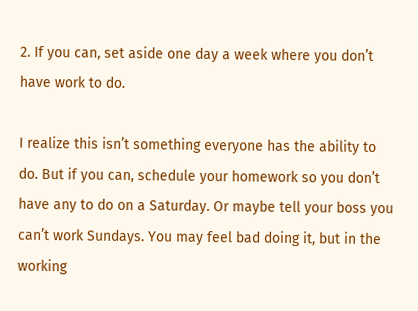2. If you can, set aside one day a week where you don’t have work to do.

I realize this isn’t something everyone has the ability to do. But if you can, schedule your homework so you don’t have any to do on a Saturday. Or maybe tell your boss you can’t work Sundays. You may feel bad doing it, but in the working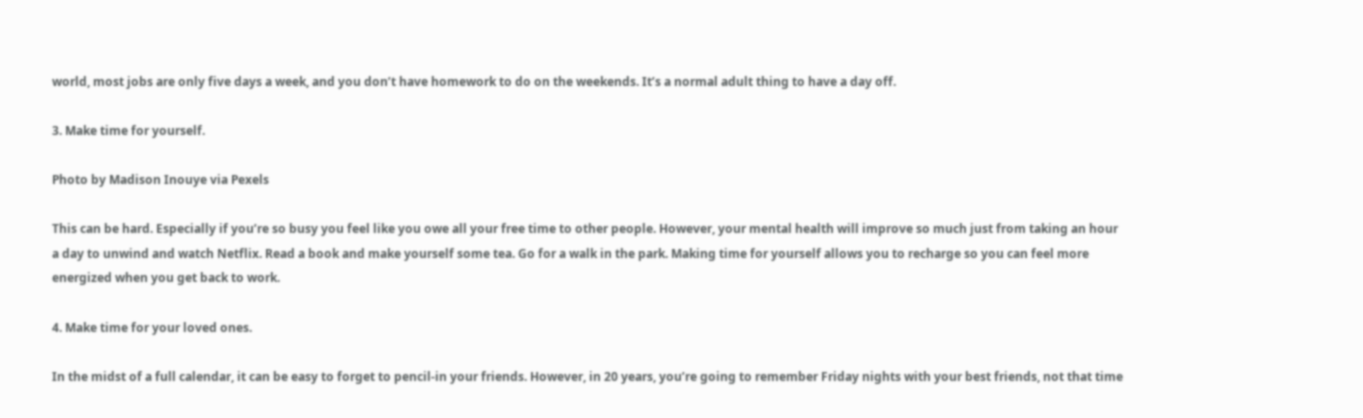world, most jobs are only five days a week, and you don’t have homework to do on the weekends. It’s a normal adult thing to have a day off.

3. Make time for yourself.

Photo by Madison Inouye via Pexels

This can be hard. Especially if you’re so busy you feel like you owe all your free time to other people. However, your mental health will improve so much just from taking an hour a day to unwind and watch Netflix. Read a book and make yourself some tea. Go for a walk in the park. Making time for yourself allows you to recharge so you can feel more energized when you get back to work.

4. Make time for your loved ones.

In the midst of a full calendar, it can be easy to forget to pencil-in your friends. However, in 20 years, you’re going to remember Friday nights with your best friends, not that time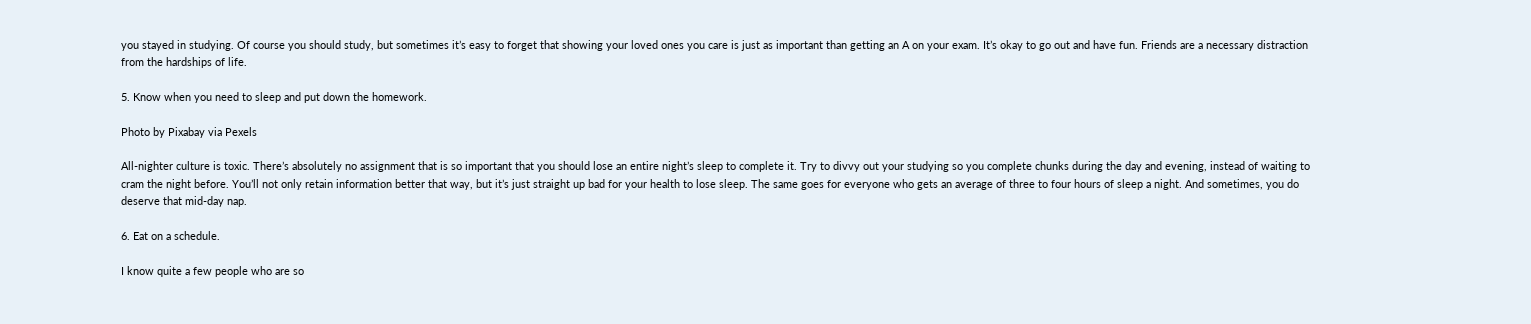you stayed in studying. Of course you should study, but sometimes it’s easy to forget that showing your loved ones you care is just as important than getting an A on your exam. It’s okay to go out and have fun. Friends are a necessary distraction from the hardships of life.

5. Know when you need to sleep and put down the homework.

Photo by Pixabay via Pexels

All-nighter culture is toxic. There’s absolutely no assignment that is so important that you should lose an entire night’s sleep to complete it. Try to divvy out your studying so you complete chunks during the day and evening, instead of waiting to cram the night before. You’ll not only retain information better that way, but it’s just straight up bad for your health to lose sleep. The same goes for everyone who gets an average of three to four hours of sleep a night. And sometimes, you do deserve that mid-day nap.

6. Eat on a schedule.

I know quite a few people who are so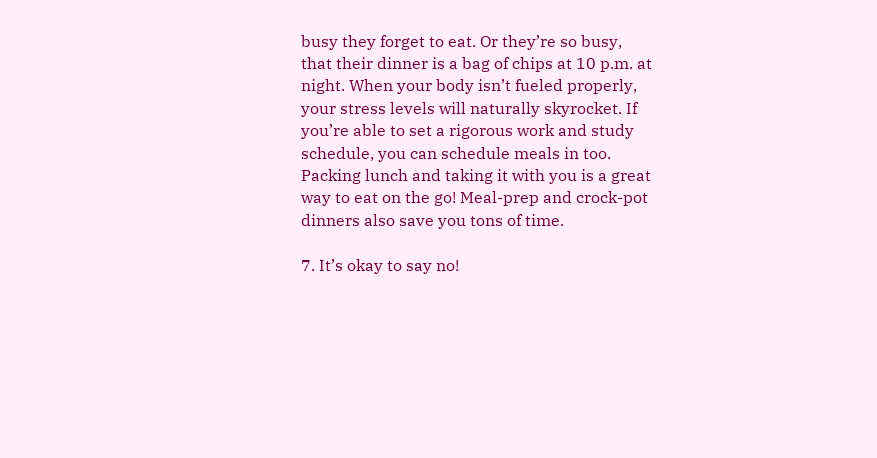busy they forget to eat. Or they’re so busy, that their dinner is a bag of chips at 10 p.m. at night. When your body isn’t fueled properly, your stress levels will naturally skyrocket. If you’re able to set a rigorous work and study schedule, you can schedule meals in too. Packing lunch and taking it with you is a great way to eat on the go! Meal-prep and crock-pot dinners also save you tons of time.

7. It’s okay to say no!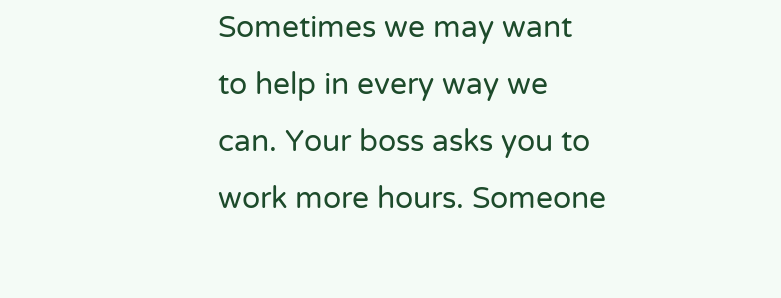Sometimes we may want to help in every way we can. Your boss asks you to work more hours. Someone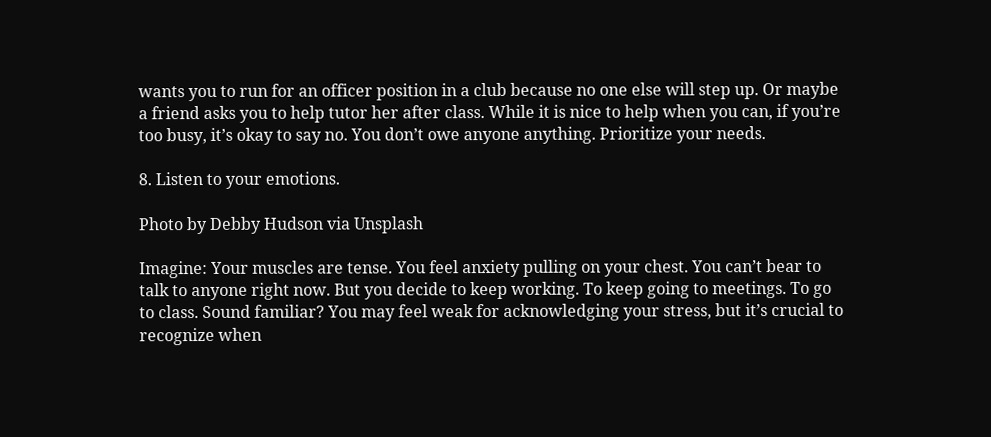wants you to run for an officer position in a club because no one else will step up. Or maybe a friend asks you to help tutor her after class. While it is nice to help when you can, if you’re too busy, it’s okay to say no. You don’t owe anyone anything. Prioritize your needs.

8. Listen to your emotions.

Photo by Debby Hudson via Unsplash

Imagine: Your muscles are tense. You feel anxiety pulling on your chest. You can’t bear to talk to anyone right now. But you decide to keep working. To keep going to meetings. To go to class. Sound familiar? You may feel weak for acknowledging your stress, but it’s crucial to recognize when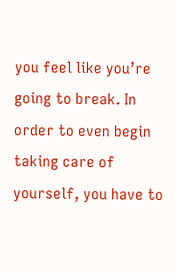you feel like you’re going to break. In order to even begin taking care of yourself, you have to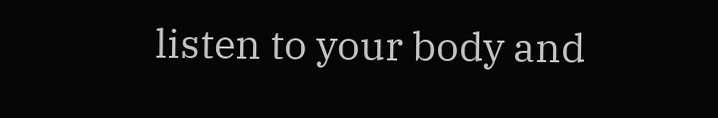listen to your body and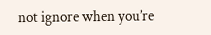not ignore when you’re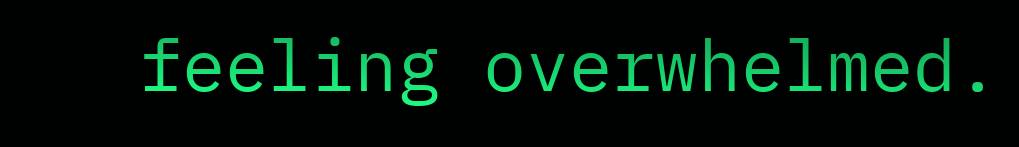feeling overwhelmed.